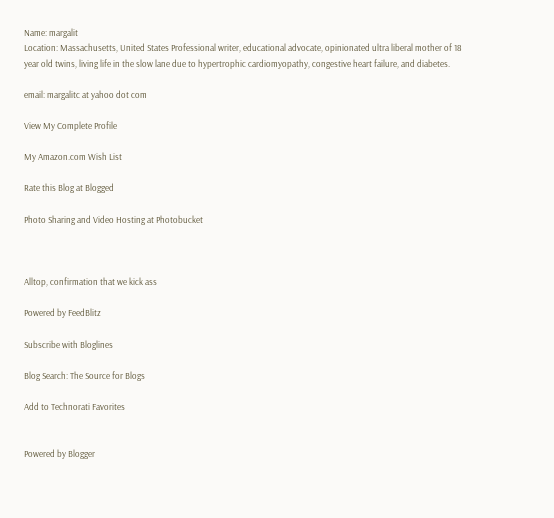Name: margalit
Location: Massachusetts, United States Professional writer, educational advocate, opinionated ultra liberal mother of 18 year old twins, living life in the slow lane due to hypertrophic cardiomyopathy, congestive heart failure, and diabetes.

email: margalitc at yahoo dot com

View My Complete Profile

My Amazon.com Wish List

Rate this Blog at Blogged

Photo Sharing and Video Hosting at Photobucket



Alltop, confirmation that we kick ass

Powered by FeedBlitz

Subscribe with Bloglines

Blog Search: The Source for Blogs

Add to Technorati Favorites


Powered by Blogger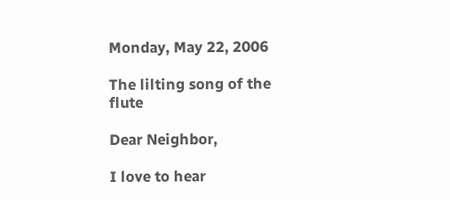Monday, May 22, 2006

The lilting song of the flute

Dear Neighbor,

I love to hear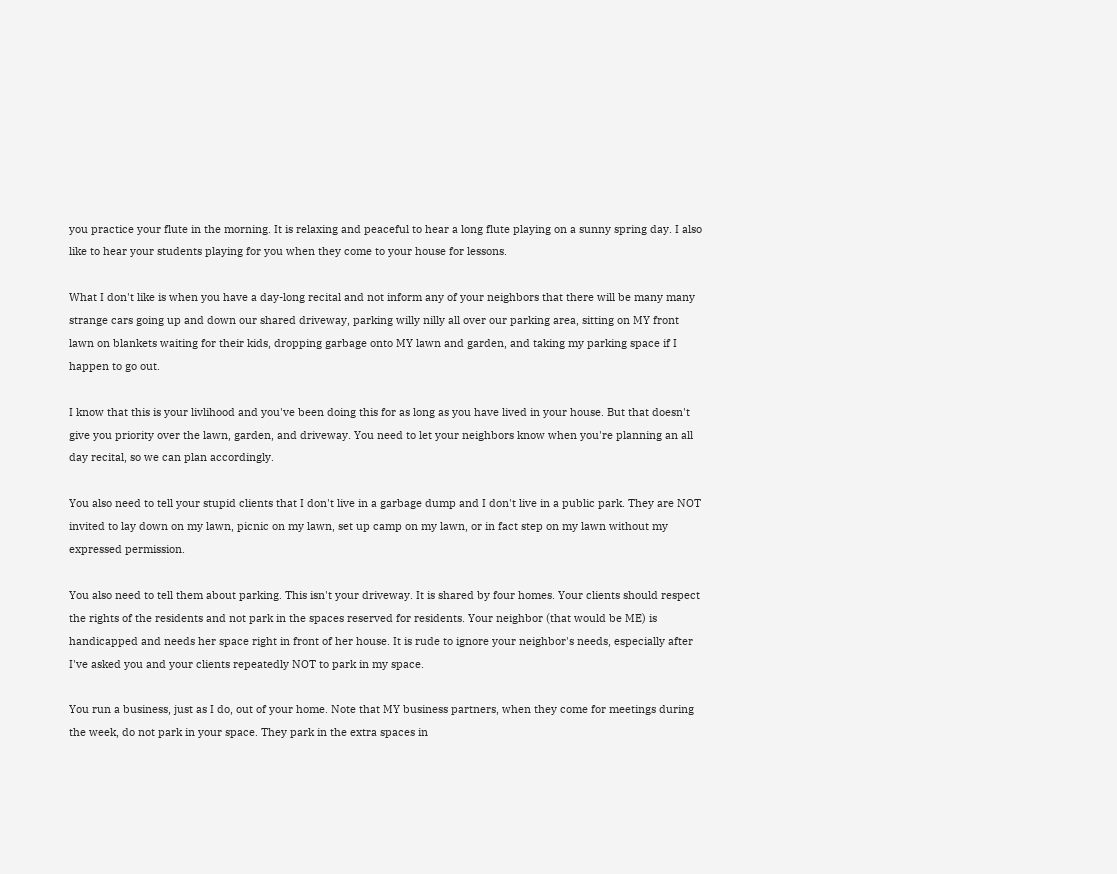you practice your flute in the morning. It is relaxing and peaceful to hear a long flute playing on a sunny spring day. I also like to hear your students playing for you when they come to your house for lessons.

What I don't like is when you have a day-long recital and not inform any of your neighbors that there will be many many strange cars going up and down our shared driveway, parking willy nilly all over our parking area, sitting on MY front lawn on blankets waiting for their kids, dropping garbage onto MY lawn and garden, and taking my parking space if I happen to go out.

I know that this is your livlihood and you've been doing this for as long as you have lived in your house. But that doesn't give you priority over the lawn, garden, and driveway. You need to let your neighbors know when you're planning an all day recital, so we can plan accordingly.

You also need to tell your stupid clients that I don't live in a garbage dump and I don't live in a public park. They are NOT invited to lay down on my lawn, picnic on my lawn, set up camp on my lawn, or in fact step on my lawn without my expressed permission.

You also need to tell them about parking. This isn't your driveway. It is shared by four homes. Your clients should respect the rights of the residents and not park in the spaces reserved for residents. Your neighbor (that would be ME) is handicapped and needs her space right in front of her house. It is rude to ignore your neighbor's needs, especially after I've asked you and your clients repeatedly NOT to park in my space.

You run a business, just as I do, out of your home. Note that MY business partners, when they come for meetings during the week, do not park in your space. They park in the extra spaces in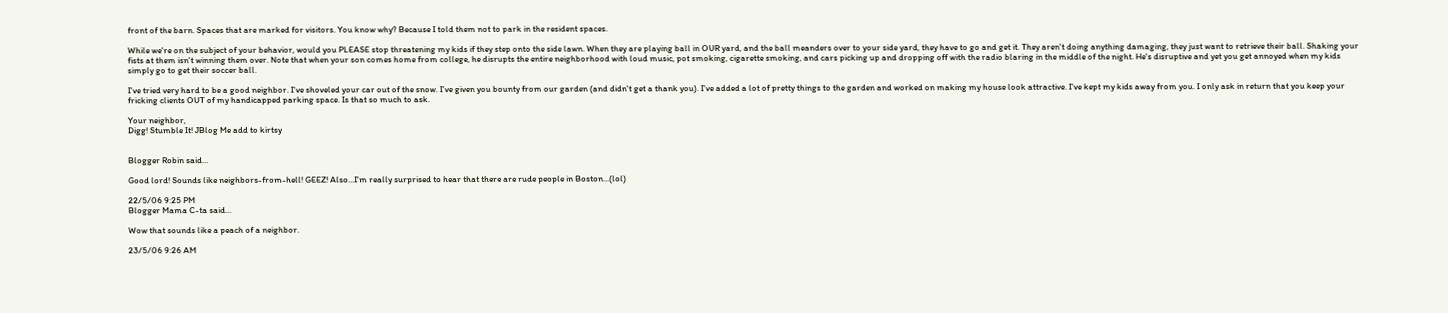front of the barn. Spaces that are marked for visitors. You know why? Because I told them not to park in the resident spaces.

While we're on the subject of your behavior, would you PLEASE stop threatening my kids if they step onto the side lawn. When they are playing ball in OUR yard, and the ball meanders over to your side yard, they have to go and get it. They aren't doing anything damaging, they just want to retrieve their ball. Shaking your fists at them isn't winning them over. Note that when your son comes home from college, he disrupts the entire neighborhood with loud music, pot smoking, cigarette smoking, and cars picking up and dropping off with the radio blaring in the middle of the night. He's disruptive and yet you get annoyed when my kids simply go to get their soccer ball.

I've tried very hard to be a good neighbor. I've shoveled your car out of the snow. I've given you bounty from our garden (and didn't get a thank you). I've added a lot of pretty things to the garden and worked on making my house look attractive. I've kept my kids away from you. I only ask in return that you keep your fricking clients OUT of my handicapped parking space. Is that so much to ask.

Your neighbor,
Digg! Stumble It! JBlog Me add to kirtsy


Blogger Robin said...

Good lord! Sounds like neighbors-from-hell! GEEZ! Also...I'm really surprised to hear that there are rude people in Boston...(lol)

22/5/06 9:25 PM
Blogger Mama C-ta said...

Wow that sounds like a peach of a neighbor.

23/5/06 9:26 AM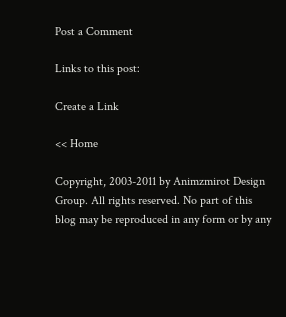Post a Comment

Links to this post:

Create a Link

<< Home

Copyright, 2003-2011 by Animzmirot Design Group. All rights reserved. No part of this blog may be reproduced in any form or by any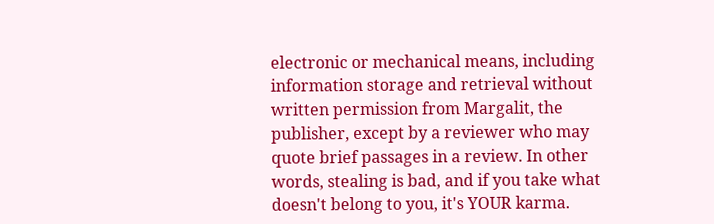electronic or mechanical means, including information storage and retrieval without written permission from Margalit, the publisher, except by a reviewer who may quote brief passages in a review. In other words, stealing is bad, and if you take what doesn't belong to you, it's YOUR karma.